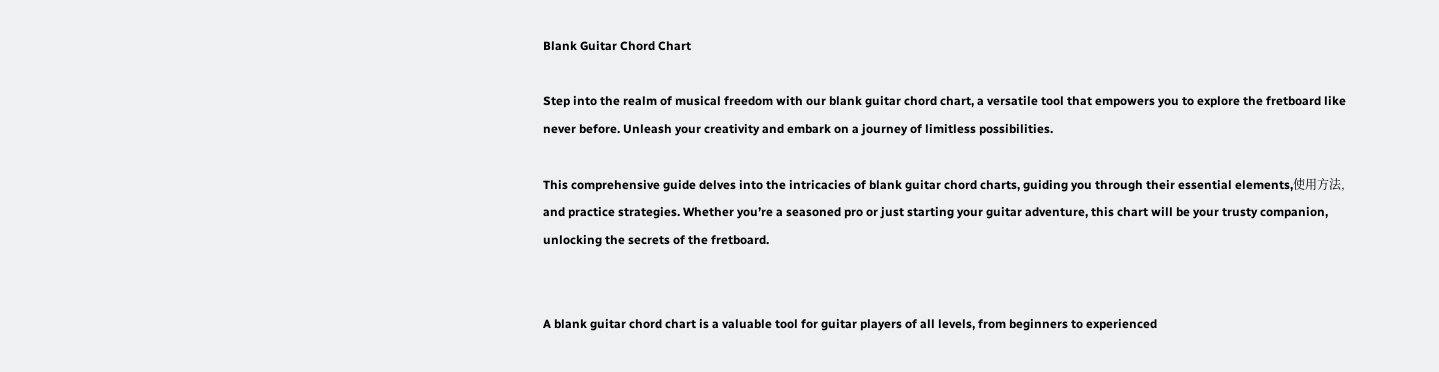Blank Guitar Chord Chart

Step into the realm of musical freedom with our blank guitar chord chart, a versatile tool that empowers you to explore the fretboard like never before. Unleash your creativity and embark on a journey of limitless possibilities.

This comprehensive guide delves into the intricacies of blank guitar chord charts, guiding you through their essential elements,使用方法, and practice strategies. Whether you’re a seasoned pro or just starting your guitar adventure, this chart will be your trusty companion, unlocking the secrets of the fretboard.


A blank guitar chord chart is a valuable tool for guitar players of all levels, from beginners to experienced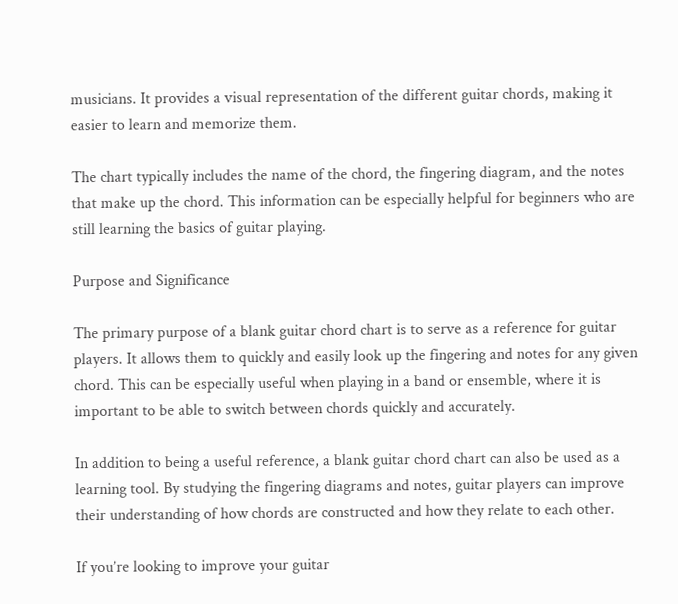musicians. It provides a visual representation of the different guitar chords, making it easier to learn and memorize them.

The chart typically includes the name of the chord, the fingering diagram, and the notes that make up the chord. This information can be especially helpful for beginners who are still learning the basics of guitar playing.

Purpose and Significance

The primary purpose of a blank guitar chord chart is to serve as a reference for guitar players. It allows them to quickly and easily look up the fingering and notes for any given chord. This can be especially useful when playing in a band or ensemble, where it is important to be able to switch between chords quickly and accurately.

In addition to being a useful reference, a blank guitar chord chart can also be used as a learning tool. By studying the fingering diagrams and notes, guitar players can improve their understanding of how chords are constructed and how they relate to each other.

If you’re looking to improve your guitar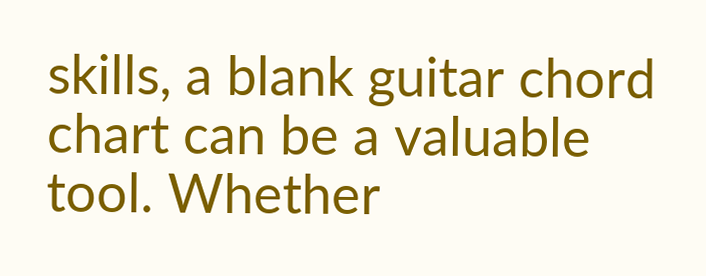skills, a blank guitar chord chart can be a valuable tool. Whether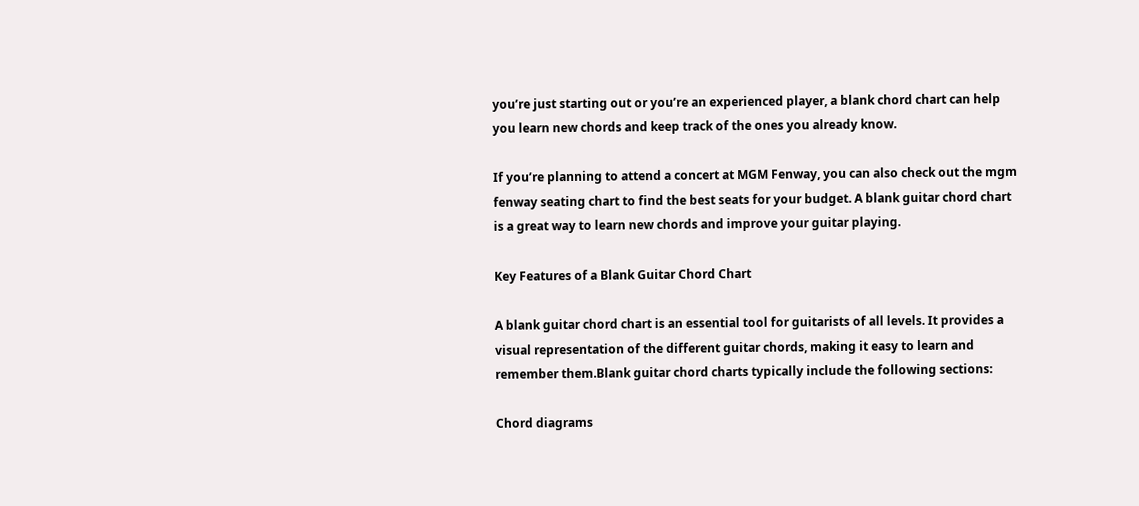you’re just starting out or you’re an experienced player, a blank chord chart can help you learn new chords and keep track of the ones you already know.

If you’re planning to attend a concert at MGM Fenway, you can also check out the mgm fenway seating chart to find the best seats for your budget. A blank guitar chord chart is a great way to learn new chords and improve your guitar playing.

Key Features of a Blank Guitar Chord Chart

A blank guitar chord chart is an essential tool for guitarists of all levels. It provides a visual representation of the different guitar chords, making it easy to learn and remember them.Blank guitar chord charts typically include the following sections:

Chord diagrams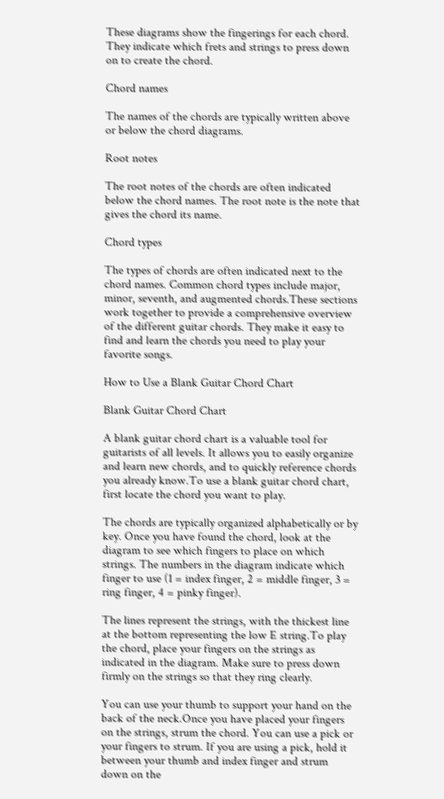These diagrams show the fingerings for each chord. They indicate which frets and strings to press down on to create the chord.

Chord names

The names of the chords are typically written above or below the chord diagrams.

Root notes

The root notes of the chords are often indicated below the chord names. The root note is the note that gives the chord its name.

Chord types

The types of chords are often indicated next to the chord names. Common chord types include major, minor, seventh, and augmented chords.These sections work together to provide a comprehensive overview of the different guitar chords. They make it easy to find and learn the chords you need to play your favorite songs.

How to Use a Blank Guitar Chord Chart

Blank Guitar Chord Chart

A blank guitar chord chart is a valuable tool for guitarists of all levels. It allows you to easily organize and learn new chords, and to quickly reference chords you already know.To use a blank guitar chord chart, first locate the chord you want to play.

The chords are typically organized alphabetically or by key. Once you have found the chord, look at the diagram to see which fingers to place on which strings. The numbers in the diagram indicate which finger to use (1 = index finger, 2 = middle finger, 3 = ring finger, 4 = pinky finger).

The lines represent the strings, with the thickest line at the bottom representing the low E string.To play the chord, place your fingers on the strings as indicated in the diagram. Make sure to press down firmly on the strings so that they ring clearly.

You can use your thumb to support your hand on the back of the neck.Once you have placed your fingers on the strings, strum the chord. You can use a pick or your fingers to strum. If you are using a pick, hold it between your thumb and index finger and strum down on the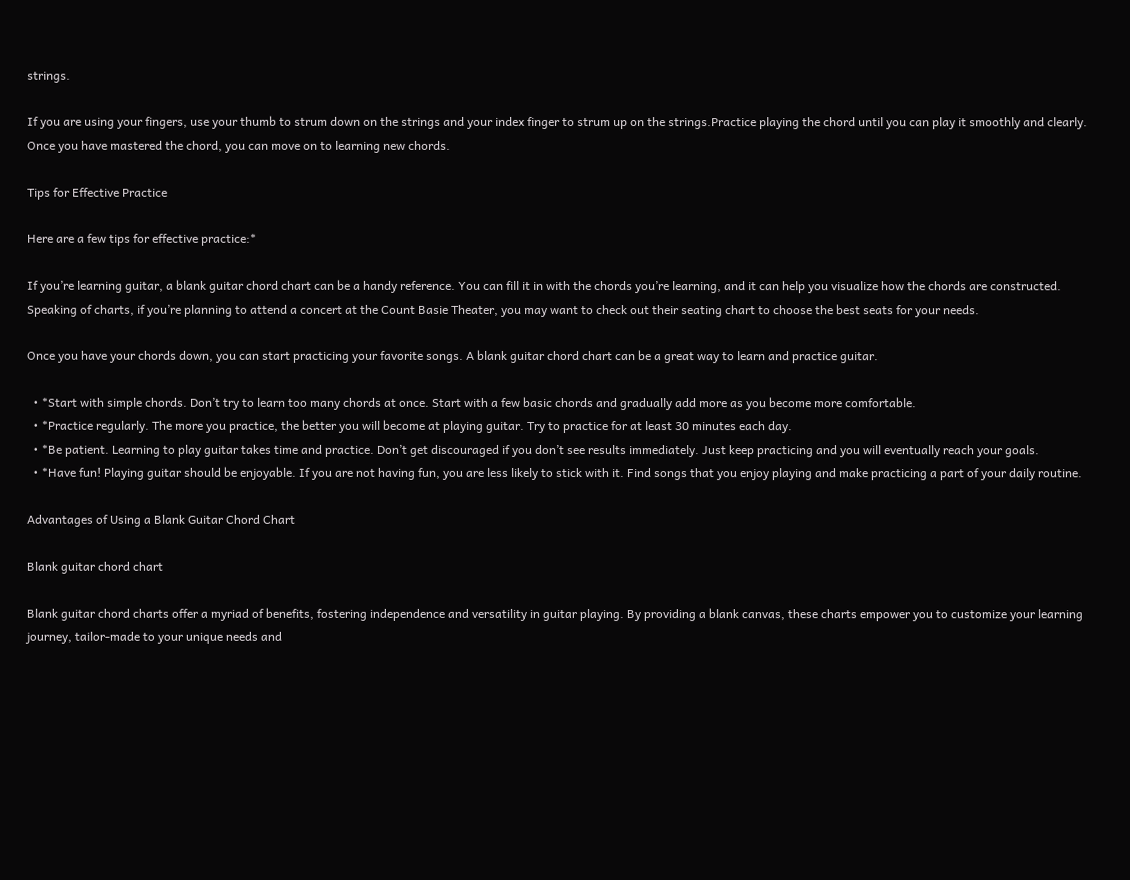strings.

If you are using your fingers, use your thumb to strum down on the strings and your index finger to strum up on the strings.Practice playing the chord until you can play it smoothly and clearly. Once you have mastered the chord, you can move on to learning new chords.

Tips for Effective Practice

Here are a few tips for effective practice:*

If you’re learning guitar, a blank guitar chord chart can be a handy reference. You can fill it in with the chords you’re learning, and it can help you visualize how the chords are constructed. Speaking of charts, if you’re planning to attend a concert at the Count Basie Theater, you may want to check out their seating chart to choose the best seats for your needs.

Once you have your chords down, you can start practicing your favorite songs. A blank guitar chord chart can be a great way to learn and practice guitar.

  • *Start with simple chords. Don’t try to learn too many chords at once. Start with a few basic chords and gradually add more as you become more comfortable.
  • *Practice regularly. The more you practice, the better you will become at playing guitar. Try to practice for at least 30 minutes each day.
  • *Be patient. Learning to play guitar takes time and practice. Don’t get discouraged if you don’t see results immediately. Just keep practicing and you will eventually reach your goals.
  • *Have fun! Playing guitar should be enjoyable. If you are not having fun, you are less likely to stick with it. Find songs that you enjoy playing and make practicing a part of your daily routine.

Advantages of Using a Blank Guitar Chord Chart

Blank guitar chord chart

Blank guitar chord charts offer a myriad of benefits, fostering independence and versatility in guitar playing. By providing a blank canvas, these charts empower you to customize your learning journey, tailor-made to your unique needs and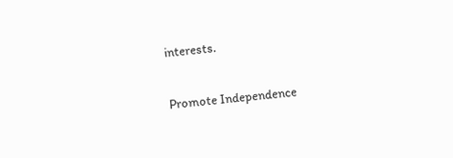interests.

Promote Independence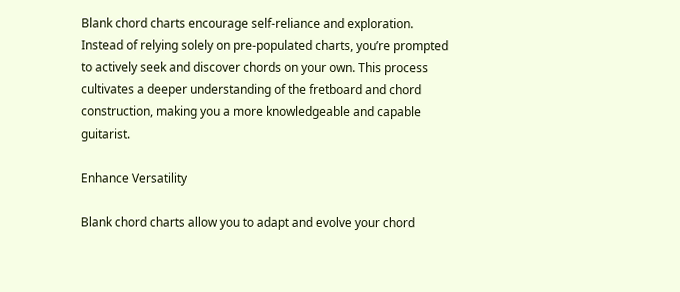Blank chord charts encourage self-reliance and exploration. Instead of relying solely on pre-populated charts, you’re prompted to actively seek and discover chords on your own. This process cultivates a deeper understanding of the fretboard and chord construction, making you a more knowledgeable and capable guitarist.

Enhance Versatility

Blank chord charts allow you to adapt and evolve your chord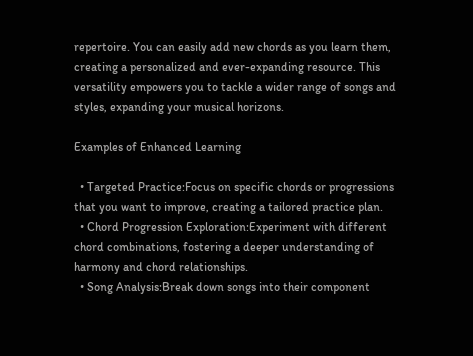repertoire. You can easily add new chords as you learn them, creating a personalized and ever-expanding resource. This versatility empowers you to tackle a wider range of songs and styles, expanding your musical horizons.

Examples of Enhanced Learning

  • Targeted Practice:Focus on specific chords or progressions that you want to improve, creating a tailored practice plan.
  • Chord Progression Exploration:Experiment with different chord combinations, fostering a deeper understanding of harmony and chord relationships.
  • Song Analysis:Break down songs into their component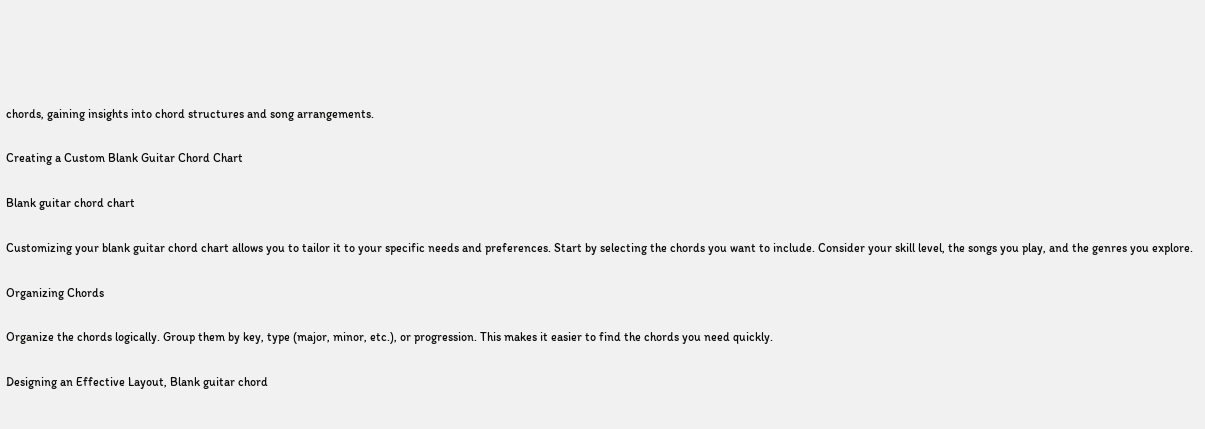chords, gaining insights into chord structures and song arrangements.

Creating a Custom Blank Guitar Chord Chart

Blank guitar chord chart

Customizing your blank guitar chord chart allows you to tailor it to your specific needs and preferences. Start by selecting the chords you want to include. Consider your skill level, the songs you play, and the genres you explore.

Organizing Chords

Organize the chords logically. Group them by key, type (major, minor, etc.), or progression. This makes it easier to find the chords you need quickly.

Designing an Effective Layout, Blank guitar chord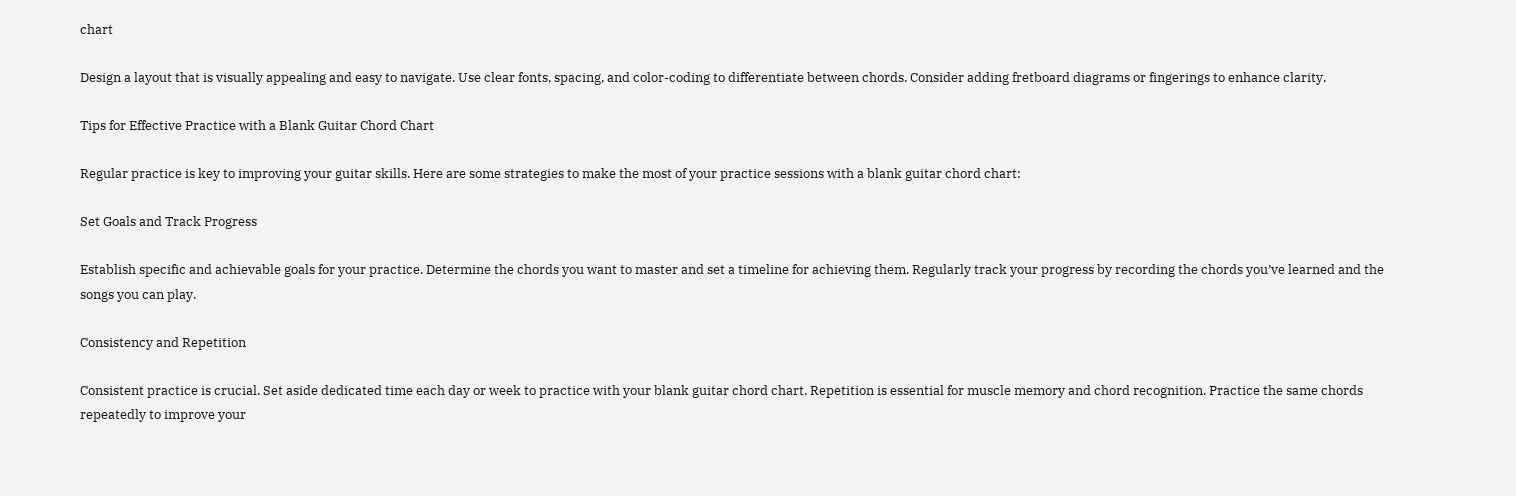chart

Design a layout that is visually appealing and easy to navigate. Use clear fonts, spacing, and color-coding to differentiate between chords. Consider adding fretboard diagrams or fingerings to enhance clarity.

Tips for Effective Practice with a Blank Guitar Chord Chart

Regular practice is key to improving your guitar skills. Here are some strategies to make the most of your practice sessions with a blank guitar chord chart:

Set Goals and Track Progress

Establish specific and achievable goals for your practice. Determine the chords you want to master and set a timeline for achieving them. Regularly track your progress by recording the chords you’ve learned and the songs you can play.

Consistency and Repetition

Consistent practice is crucial. Set aside dedicated time each day or week to practice with your blank guitar chord chart. Repetition is essential for muscle memory and chord recognition. Practice the same chords repeatedly to improve your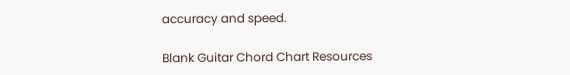accuracy and speed.

Blank Guitar Chord Chart Resources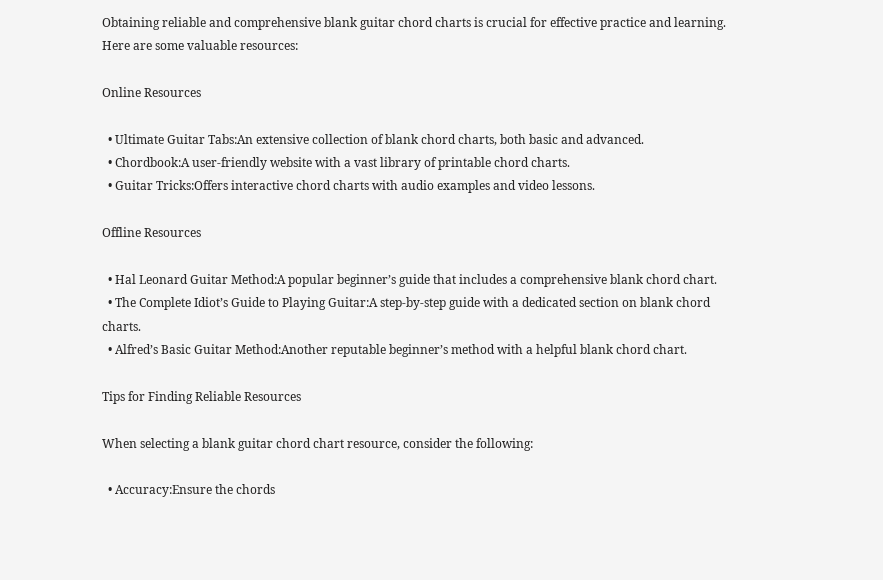Obtaining reliable and comprehensive blank guitar chord charts is crucial for effective practice and learning. Here are some valuable resources:

Online Resources

  • Ultimate Guitar Tabs:An extensive collection of blank chord charts, both basic and advanced.
  • Chordbook:A user-friendly website with a vast library of printable chord charts.
  • Guitar Tricks:Offers interactive chord charts with audio examples and video lessons.

Offline Resources

  • Hal Leonard Guitar Method:A popular beginner’s guide that includes a comprehensive blank chord chart.
  • The Complete Idiot’s Guide to Playing Guitar:A step-by-step guide with a dedicated section on blank chord charts.
  • Alfred’s Basic Guitar Method:Another reputable beginner’s method with a helpful blank chord chart.

Tips for Finding Reliable Resources

When selecting a blank guitar chord chart resource, consider the following:

  • Accuracy:Ensure the chords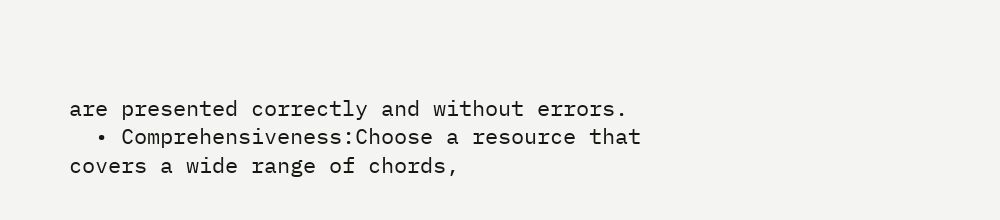are presented correctly and without errors.
  • Comprehensiveness:Choose a resource that covers a wide range of chords,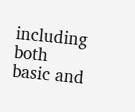including both basic and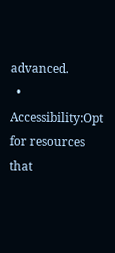advanced.
  • Accessibility:Opt for resources that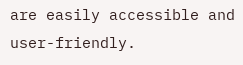are easily accessible and user-friendly.